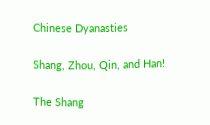Chinese Dyanasties

Shang, Zhou, Qin, and Han!

The Shang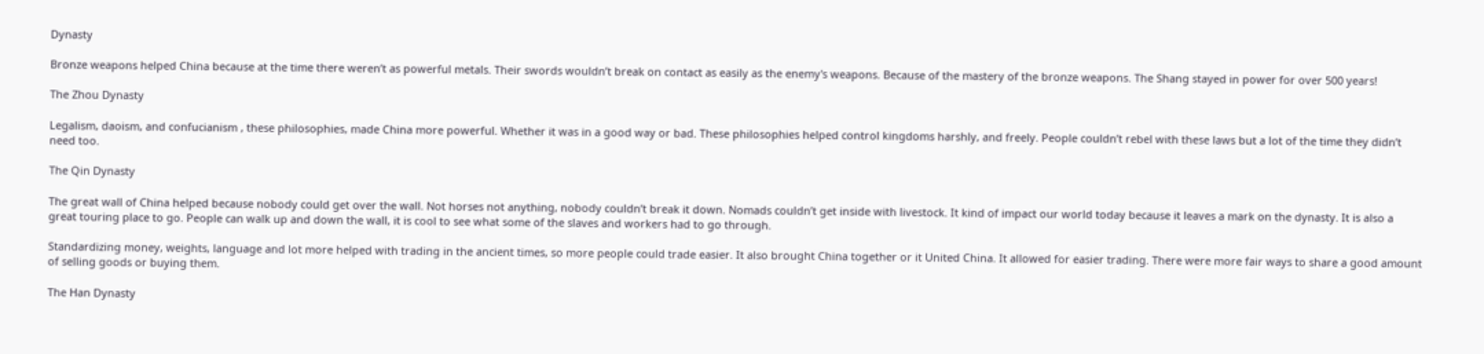Dynasty

Bronze weapons helped China because at the time there weren’t as powerful metals. Their swords wouldn’t break on contact as easily as the enemy's weapons. Because of the mastery of the bronze weapons. The Shang stayed in power for over 500 years!

The Zhou Dynasty

Legalism, daoism, and confucianism , these philosophies, made China more powerful. Whether it was in a good way or bad. These philosophies helped control kingdoms harshly, and freely. People couldn’t rebel with these laws but a lot of the time they didn’t need too.

The Qin Dynasty

The great wall of China helped because nobody could get over the wall. Not horses not anything, nobody couldn’t break it down. Nomads couldn’t get inside with livestock. It kind of impact our world today because it leaves a mark on the dynasty. It is also a great touring place to go. People can walk up and down the wall, it is cool to see what some of the slaves and workers had to go through.

Standardizing money, weights, language and lot more helped with trading in the ancient times, so more people could trade easier. It also brought China together or it United China. It allowed for easier trading. There were more fair ways to share a good amount of selling goods or buying them.

The Han Dynasty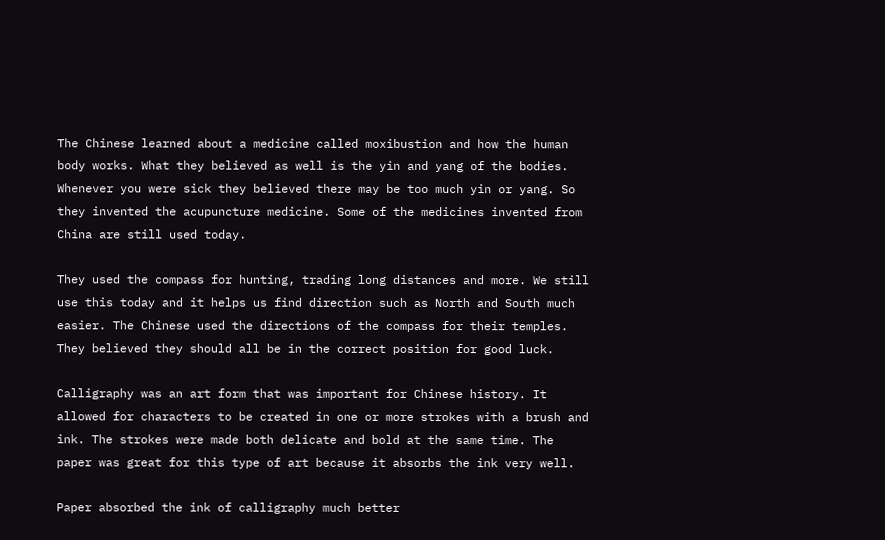The Chinese learned about a medicine called moxibustion and how the human body works. What they believed as well is the yin and yang of the bodies. Whenever you were sick they believed there may be too much yin or yang. So they invented the acupuncture medicine. Some of the medicines invented from China are still used today.

They used the compass for hunting, trading long distances and more. We still use this today and it helps us find direction such as North and South much easier. The Chinese used the directions of the compass for their temples. They believed they should all be in the correct position for good luck.

Calligraphy was an art form that was important for Chinese history. It allowed for characters to be created in one or more strokes with a brush and ink. The strokes were made both delicate and bold at the same time. The paper was great for this type of art because it absorbs the ink very well.

Paper absorbed the ink of calligraphy much better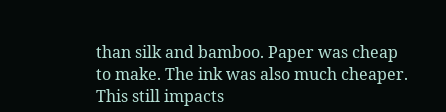than silk and bamboo. Paper was cheap to make. The ink was also much cheaper. This still impacts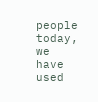people today, we have used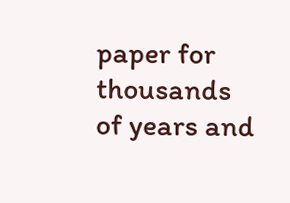paper for thousands of years and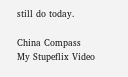still do today.

China Compass
My Stupeflix Video